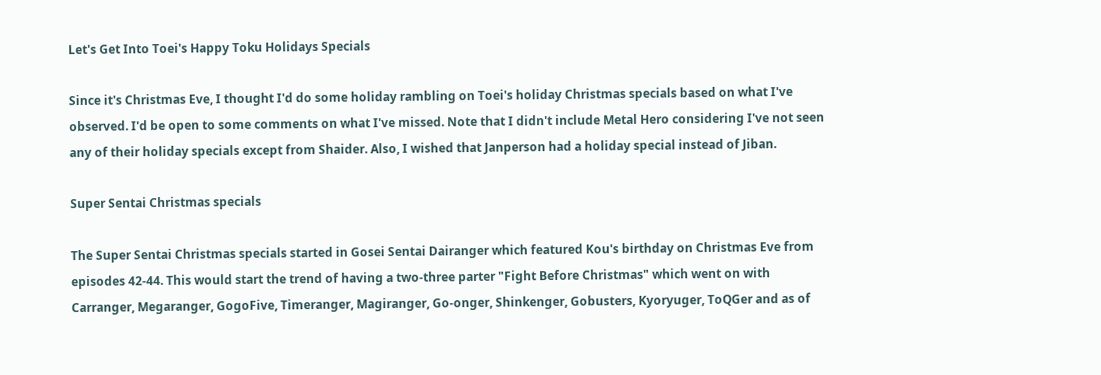Let's Get Into Toei's Happy Toku Holidays Specials

Since it's Christmas Eve, I thought I'd do some holiday rambling on Toei's holiday Christmas specials based on what I've observed. I'd be open to some comments on what I've missed. Note that I didn't include Metal Hero considering I've not seen any of their holiday specials except from Shaider. Also, I wished that Janperson had a holiday special instead of Jiban.

Super Sentai Christmas specials

The Super Sentai Christmas specials started in Gosei Sentai Dairanger which featured Kou's birthday on Christmas Eve from episodes 42-44. This would start the trend of having a two-three parter "Fight Before Christmas" which went on with Carranger, Megaranger, GogoFive, Timeranger, Magiranger, Go-onger, Shinkenger, Gobusters, Kyoryuger, ToQGer and as of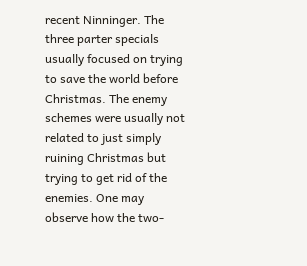recent Ninninger. The three parter specials usually focused on trying to save the world before Christmas. The enemy schemes were usually not related to just simply ruining Christmas but trying to get rid of the enemies. One may observe how the two-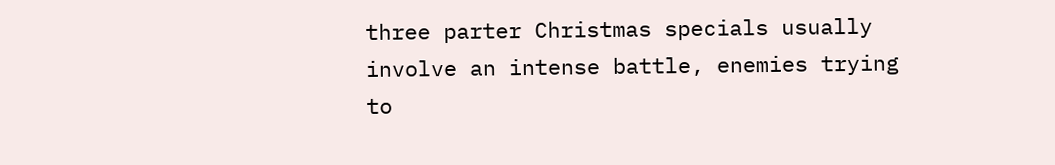three parter Christmas specials usually involve an intense battle, enemies trying to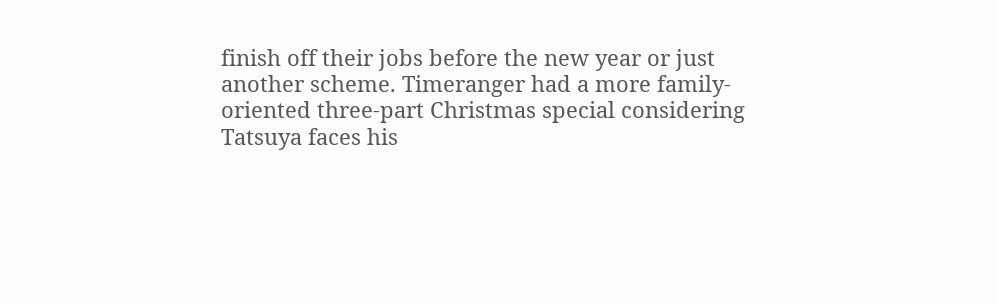finish off their jobs before the new year or just another scheme. Timeranger had a more family-oriented three-part Christmas special considering Tatsuya faces his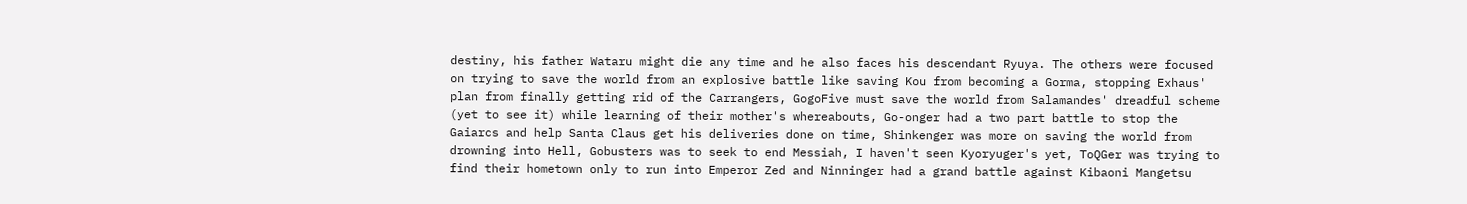destiny, his father Wataru might die any time and he also faces his descendant Ryuya. The others were focused on trying to save the world from an explosive battle like saving Kou from becoming a Gorma, stopping Exhaus' plan from finally getting rid of the Carrangers, GogoFive must save the world from Salamandes' dreadful scheme (yet to see it) while learning of their mother's whereabouts, Go-onger had a two part battle to stop the Gaiarcs and help Santa Claus get his deliveries done on time, Shinkenger was more on saving the world from drowning into Hell, Gobusters was to seek to end Messiah, I haven't seen Kyoryuger's yet, ToQGer was trying to find their hometown only to run into Emperor Zed and Ninninger had a grand battle against Kibaoni Mangetsu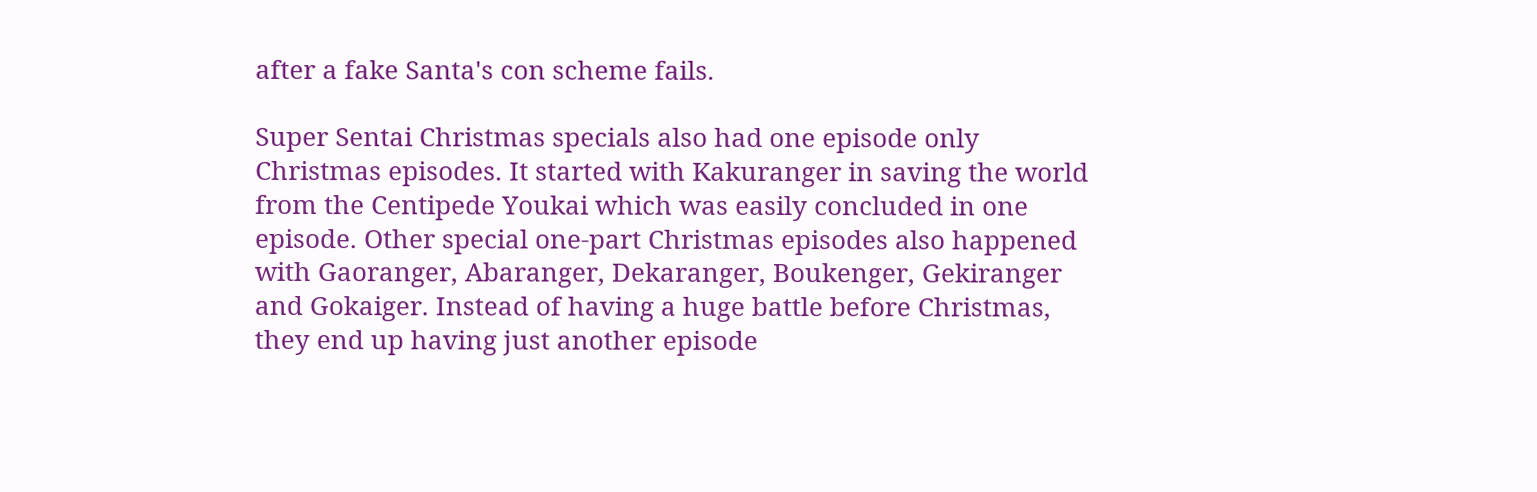after a fake Santa's con scheme fails.

Super Sentai Christmas specials also had one episode only Christmas episodes. It started with Kakuranger in saving the world from the Centipede Youkai which was easily concluded in one episode. Other special one-part Christmas episodes also happened with Gaoranger, Abaranger, Dekaranger, Boukenger, Gekiranger and Gokaiger. Instead of having a huge battle before Christmas, they end up having just another episode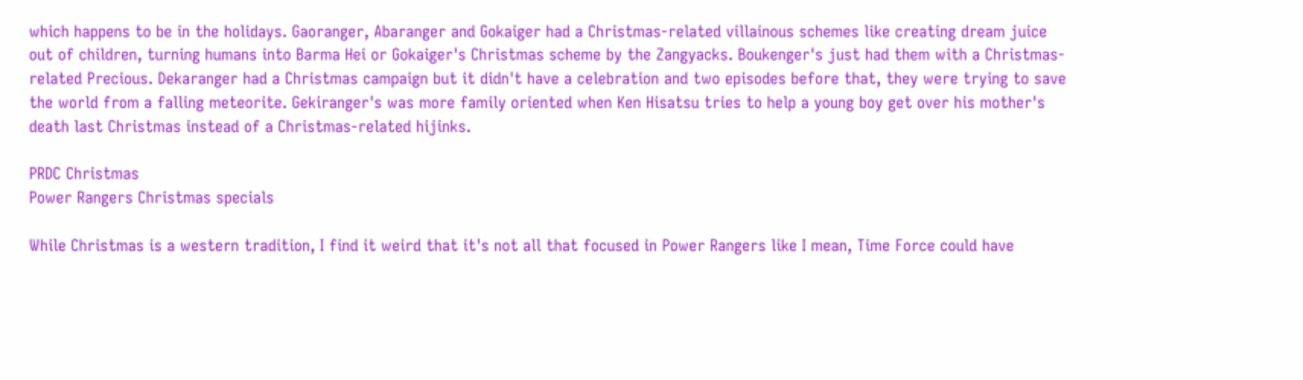which happens to be in the holidays. Gaoranger, Abaranger and Gokaiger had a Christmas-related villainous schemes like creating dream juice out of children, turning humans into Barma Hei or Gokaiger's Christmas scheme by the Zangyacks. Boukenger's just had them with a Christmas-related Precious. Dekaranger had a Christmas campaign but it didn't have a celebration and two episodes before that, they were trying to save the world from a falling meteorite. Gekiranger's was more family oriented when Ken Hisatsu tries to help a young boy get over his mother's death last Christmas instead of a Christmas-related hijinks.

PRDC Christmas
Power Rangers Christmas specials

While Christmas is a western tradition, I find it weird that it's not all that focused in Power Rangers like I mean, Time Force could have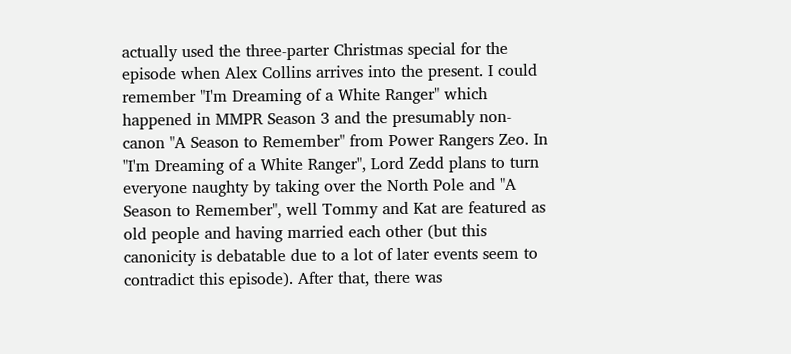actually used the three-parter Christmas special for the episode when Alex Collins arrives into the present. I could remember "I'm Dreaming of a White Ranger" which happened in MMPR Season 3 and the presumably non-canon "A Season to Remember" from Power Rangers Zeo. In "I'm Dreaming of a White Ranger", Lord Zedd plans to turn everyone naughty by taking over the North Pole and "A Season to Remember", well Tommy and Kat are featured as old people and having married each other (but this canonicity is debatable due to a lot of later events seem to contradict this episode). After that, there was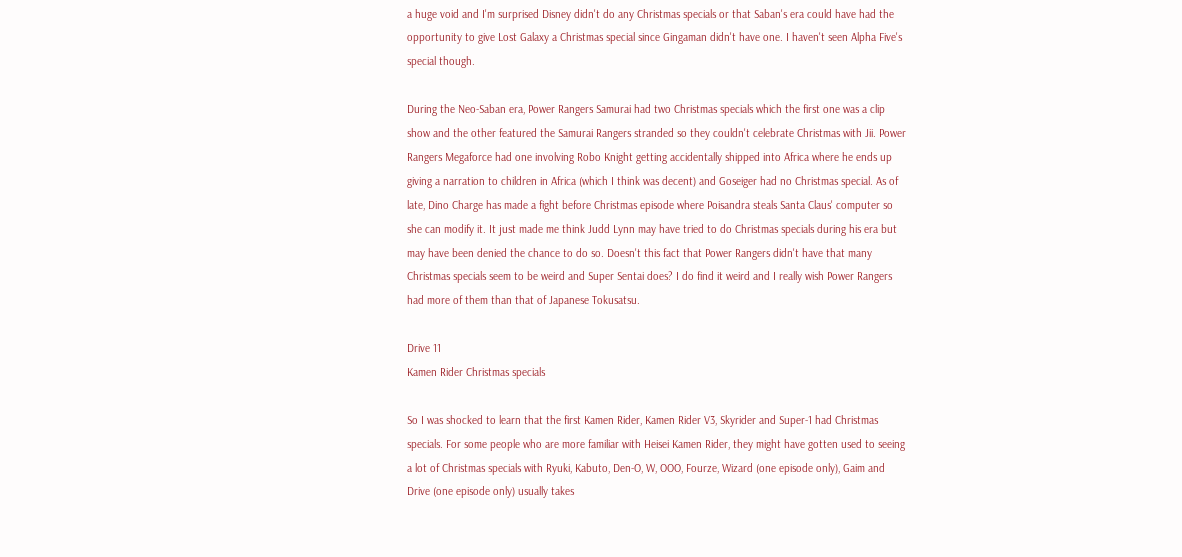a huge void and I'm surprised Disney didn't do any Christmas specials or that Saban's era could have had the opportunity to give Lost Galaxy a Christmas special since Gingaman didn't have one. I haven't seen Alpha Five's special though.

During the Neo-Saban era, Power Rangers Samurai had two Christmas specials which the first one was a clip show and the other featured the Samurai Rangers stranded so they couldn't celebrate Christmas with Jii. Power Rangers Megaforce had one involving Robo Knight getting accidentally shipped into Africa where he ends up giving a narration to children in Africa (which I think was decent) and Goseiger had no Christmas special. As of late, Dino Charge has made a fight before Christmas episode where Poisandra steals Santa Claus' computer so she can modify it. It just made me think Judd Lynn may have tried to do Christmas specials during his era but may have been denied the chance to do so. Doesn't this fact that Power Rangers didn't have that many Christmas specials seem to be weird and Super Sentai does? I do find it weird and I really wish Power Rangers had more of them than that of Japanese Tokusatsu.

Drive 11
Kamen Rider Christmas specials

So I was shocked to learn that the first Kamen Rider, Kamen Rider V3, Skyrider and Super-1 had Christmas specials. For some people who are more familiar with Heisei Kamen Rider, they might have gotten used to seeing a lot of Christmas specials with Ryuki, Kabuto, Den-O, W, OOO, Fourze, Wizard (one episode only), Gaim and Drive (one episode only) usually takes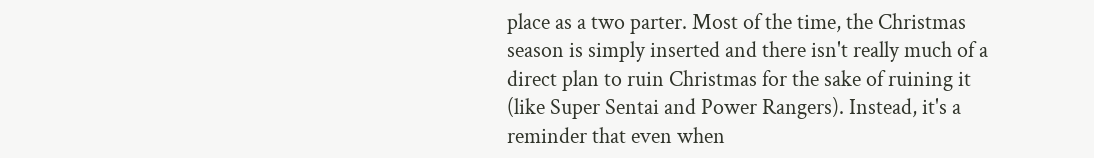place as a two parter. Most of the time, the Christmas season is simply inserted and there isn't really much of a direct plan to ruin Christmas for the sake of ruining it (like Super Sentai and Power Rangers). Instead, it's a reminder that even when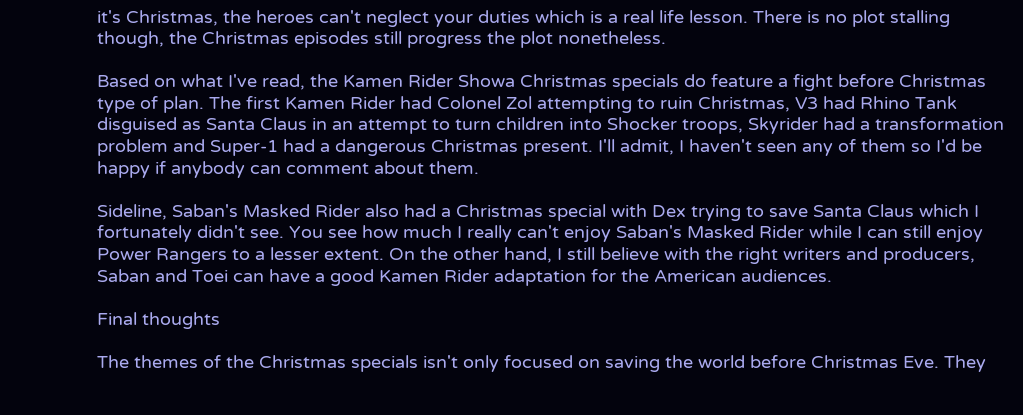it's Christmas, the heroes can't neglect your duties which is a real life lesson. There is no plot stalling though, the Christmas episodes still progress the plot nonetheless.

Based on what I've read, the Kamen Rider Showa Christmas specials do feature a fight before Christmas type of plan. The first Kamen Rider had Colonel Zol attempting to ruin Christmas, V3 had Rhino Tank disguised as Santa Claus in an attempt to turn children into Shocker troops, Skyrider had a transformation problem and Super-1 had a dangerous Christmas present. I'll admit, I haven't seen any of them so I'd be happy if anybody can comment about them.

Sideline, Saban's Masked Rider also had a Christmas special with Dex trying to save Santa Claus which I fortunately didn't see. You see how much I really can't enjoy Saban's Masked Rider while I can still enjoy Power Rangers to a lesser extent. On the other hand, I still believe with the right writers and producers, Saban and Toei can have a good Kamen Rider adaptation for the American audiences.

Final thoughts

The themes of the Christmas specials isn't only focused on saving the world before Christmas Eve. They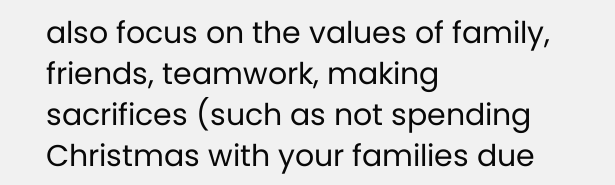also focus on the values of family, friends, teamwork, making sacrifices (such as not spending Christmas with your families due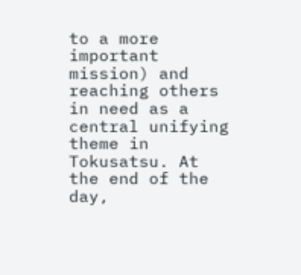to a more important mission) and reaching others in need as a central unifying theme in Tokusatsu. At the end of the day,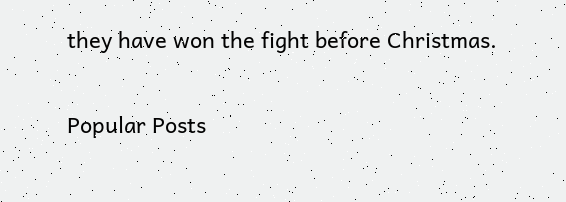they have won the fight before Christmas.


Popular Posts